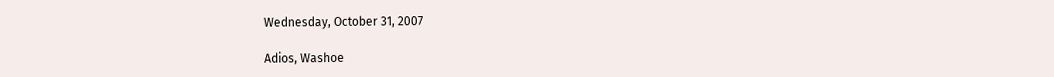Wednesday, October 31, 2007

Adios, Washoe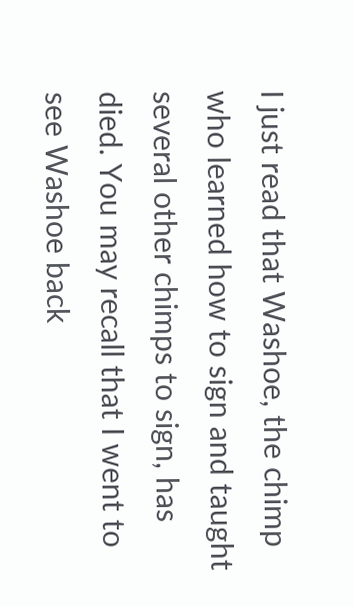I just read that Washoe, the chimp who learned how to sign and taught several other chimps to sign, has died. You may recall that I went to see Washoe back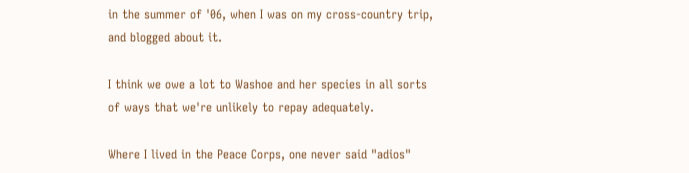in the summer of '06, when I was on my cross-country trip, and blogged about it.

I think we owe a lot to Washoe and her species in all sorts of ways that we're unlikely to repay adequately.

Where I lived in the Peace Corps, one never said "adios"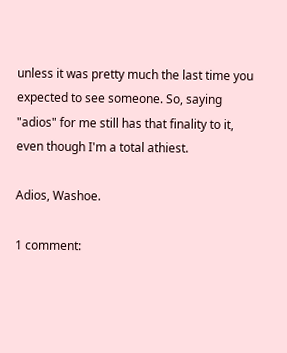unless it was pretty much the last time you expected to see someone. So, saying "adios" for me still has that finality to it, even though I'm a total athiest.

Adios, Washoe.

1 comment: